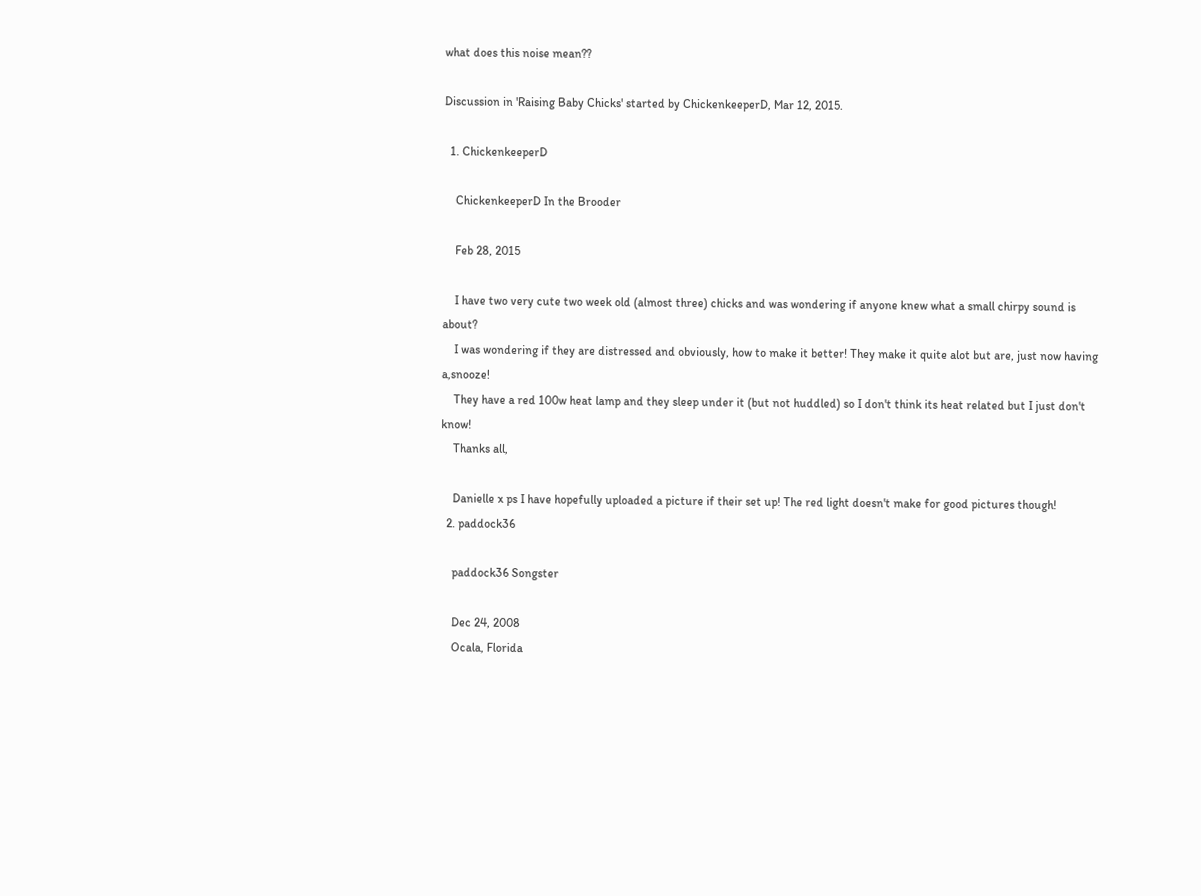what does this noise mean??

Discussion in 'Raising Baby Chicks' started by ChickenkeeperD, Mar 12, 2015.

  1. ChickenkeeperD

    ChickenkeeperD In the Brooder

    Feb 28, 2015

    I have two very cute two week old (almost three) chicks and was wondering if anyone knew what a small chirpy sound is about?
    I was wondering if they are distressed and obviously, how to make it better! They make it quite alot but are, just now having a,snooze!
    They have a red 100w heat lamp and they sleep under it (but not huddled) so I don't think its heat related but I just don't know!
    Thanks all,

    Danielle x ps I have hopefully uploaded a picture if their set up! The red light doesn't make for good pictures though!
  2. paddock36

    paddock36 Songster

    Dec 24, 2008
    Ocala, Florida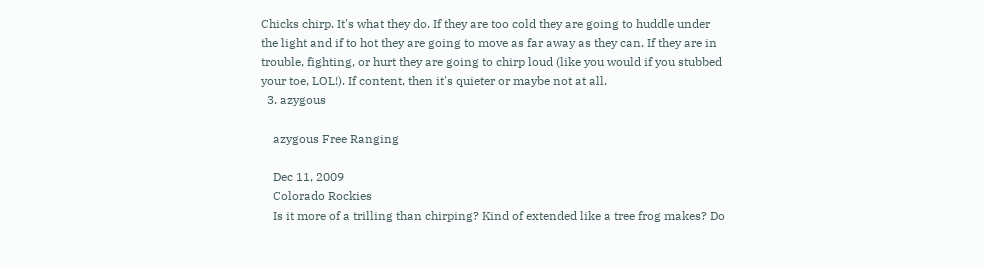Chicks chirp. It's what they do. If they are too cold they are going to huddle under the light and if to hot they are going to move as far away as they can. If they are in trouble, fighting, or hurt they are going to chirp loud (like you would if you stubbed your toe, LOL!). If content, then it's quieter or maybe not at all.
  3. azygous

    azygous Free Ranging

    Dec 11, 2009
    Colorado Rockies
    Is it more of a trilling than chirping? Kind of extended like a tree frog makes? Do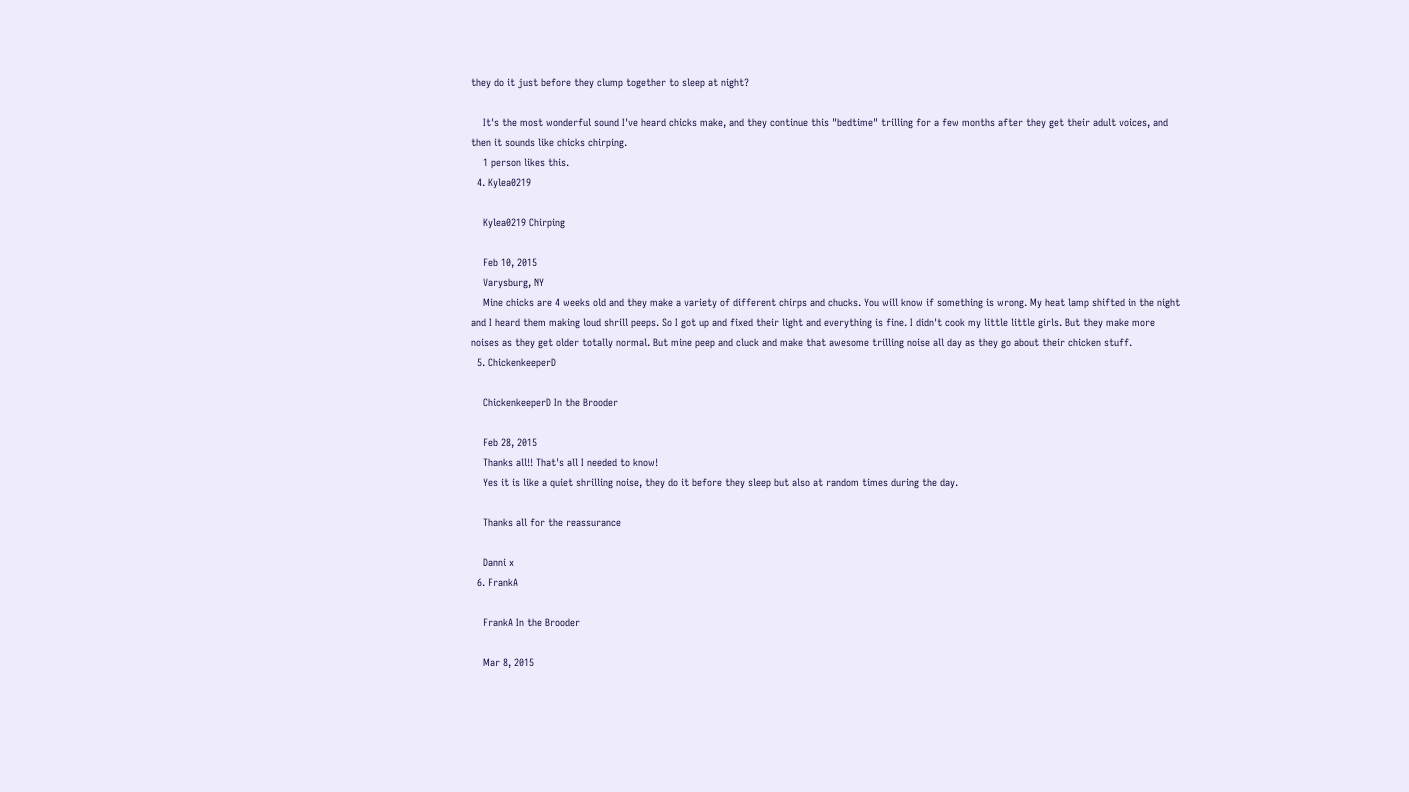they do it just before they clump together to sleep at night?

    It's the most wonderful sound I've heard chicks make, and they continue this "bedtime" trilling for a few months after they get their adult voices, and then it sounds like chicks chirping.
    1 person likes this.
  4. Kylea0219

    Kylea0219 Chirping

    Feb 10, 2015
    Varysburg, NY
    Mine chicks are 4 weeks old and they make a variety of different chirps and chucks. You will know if something is wrong. My heat lamp shifted in the night and I heard them making loud shrill peeps. So I got up and fixed their light and everything is fine. I didn't cook my little little girls. But they make more noises as they get older totally normal. But mine peep and cluck and make that awesome trilling noise all day as they go about their chicken stuff.
  5. ChickenkeeperD

    ChickenkeeperD In the Brooder

    Feb 28, 2015
    Thanks all!! That's all I needed to know!
    Yes it is like a quiet shrilling noise, they do it before they sleep but also at random times during the day.

    Thanks all for the reassurance

    Danni x
  6. FrankA

    FrankA In the Brooder

    Mar 8, 2015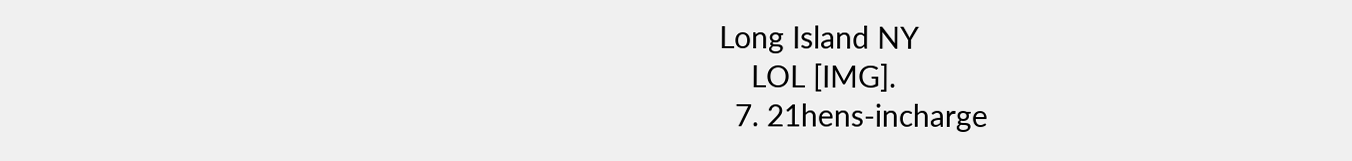Long Island NY
    LOL [IMG].
  7. 21hens-incharge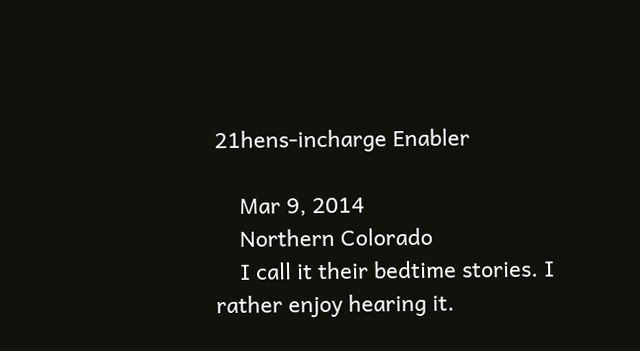21hens-incharge Enabler

    Mar 9, 2014
    Northern Colorado
    I call it their bedtime stories. I rather enjoy hearing it.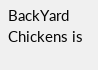BackYard Chickens is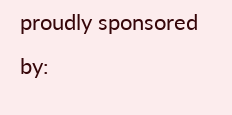proudly sponsored by: